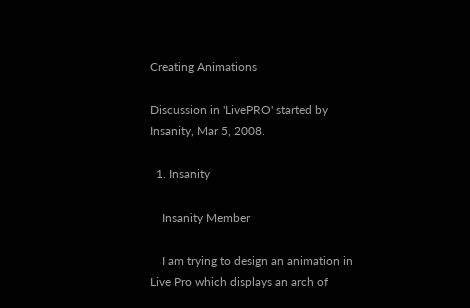Creating Animations

Discussion in 'LivePRO' started by Insanity, Mar 5, 2008.

  1. Insanity

    Insanity Member

    I am trying to design an animation in Live Pro which displays an arch of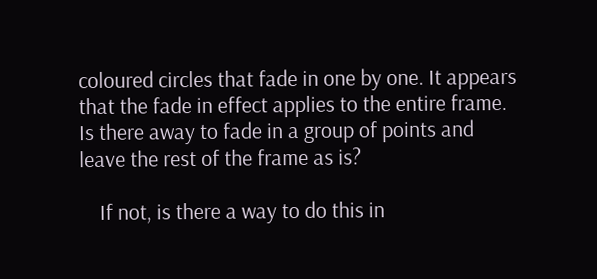coloured circles that fade in one by one. It appears that the fade in effect applies to the entire frame. Is there away to fade in a group of points and leave the rest of the frame as is?

    If not, is there a way to do this in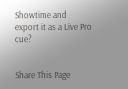Showtime and export it as a Live Pro cue?


Share This Page